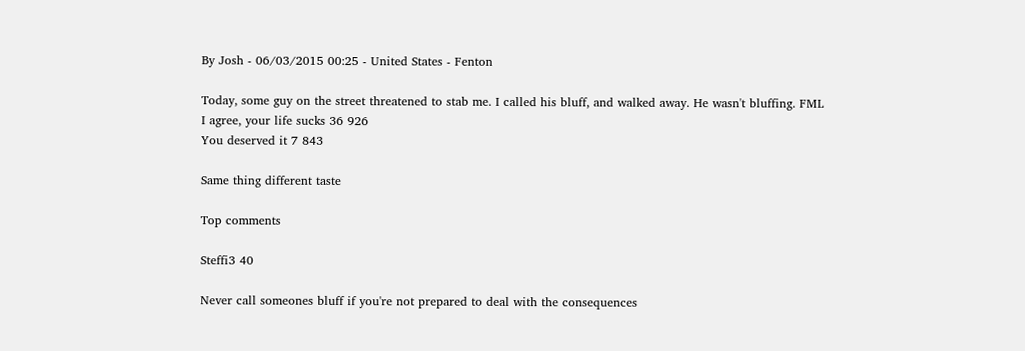By Josh - 06/03/2015 00:25 - United States - Fenton

Today, some guy on the street threatened to stab me. I called his bluff, and walked away. He wasn't bluffing. FML
I agree, your life sucks 36 926
You deserved it 7 843

Same thing different taste

Top comments

Steffi3 40

Never call someones bluff if you're not prepared to deal with the consequences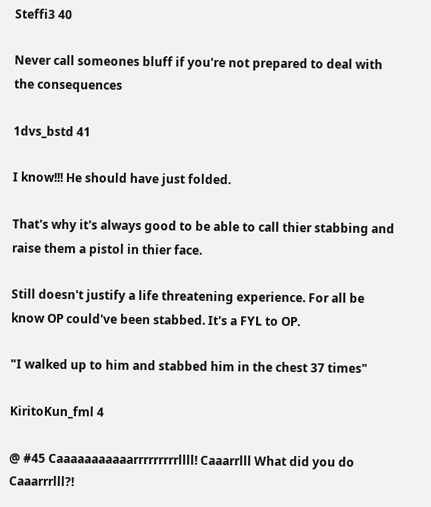Steffi3 40

Never call someones bluff if you're not prepared to deal with the consequences

1dvs_bstd 41

I know!!! He should have just folded.

That's why it's always good to be able to call thier stabbing and raise them a pistol in thier face.

Still doesn't justify a life threatening experience. For all be know OP could've been stabbed. It's a FYL to OP.

"I walked up to him and stabbed him in the chest 37 times"

KiritoKun_fml 4

@ #45 Caaaaaaaaaaarrrrrrrrrllll! Caaarrlll What did you do Caaarrrlll?!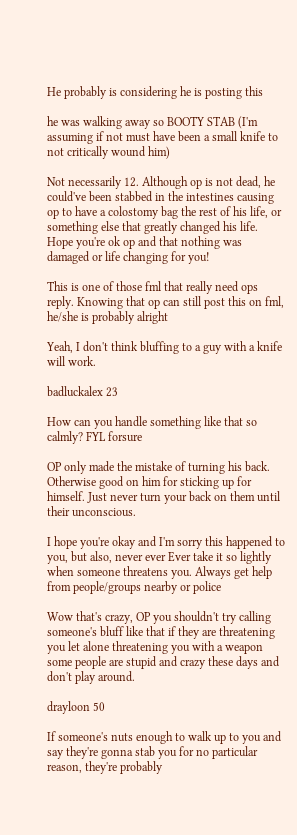He probably is considering he is posting this

he was walking away so BOOTY STAB (I'm assuming if not must have been a small knife to not critically wound him)

Not necessarily 12. Although op is not dead, he could've been stabbed in the intestines causing op to have a colostomy bag the rest of his life, or something else that greatly changed his life. Hope you're ok op and that nothing was damaged or life changing for you!

This is one of those fml that really need ops reply. Knowing that op can still post this on fml, he/she is probably alright

Yeah, I don't think bluffing to a guy with a knife will work.

badluckalex 23

How can you handle something like that so calmly? FYL forsure

OP only made the mistake of turning his back. Otherwise good on him for sticking up for himself. Just never turn your back on them until their unconscious.

I hope you're okay and I'm sorry this happened to you, but also, never ever Ever take it so lightly when someone threatens you. Always get help from people/groups nearby or police

Wow that's crazy, OP you shouldn't try calling someone's bluff like that if they are threatening you let alone threatening you with a weapon some people are stupid and crazy these days and don't play around.

drayloon 50

If someone's nuts enough to walk up to you and say they're gonna stab you for no particular reason, they're probably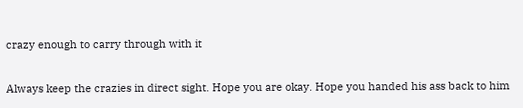crazy enough to carry through with it

Always keep the crazies in direct sight. Hope you are okay. Hope you handed his ass back to him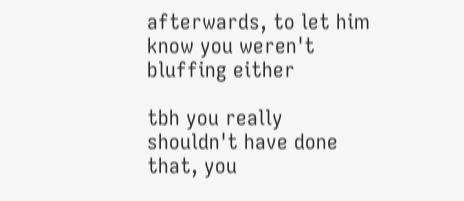afterwards, to let him know you weren't bluffing either

tbh you really shouldn't have done that, you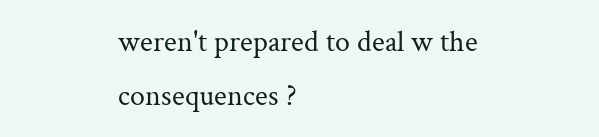weren't prepared to deal w the consequences ?